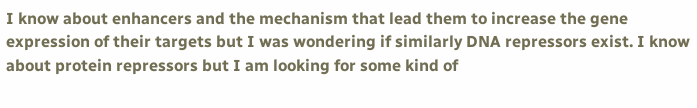I know about enhancers and the mechanism that lead them to increase the gene expression of their targets but I was wondering if similarly DNA repressors exist. I know about protein repressors but I am looking for some kind of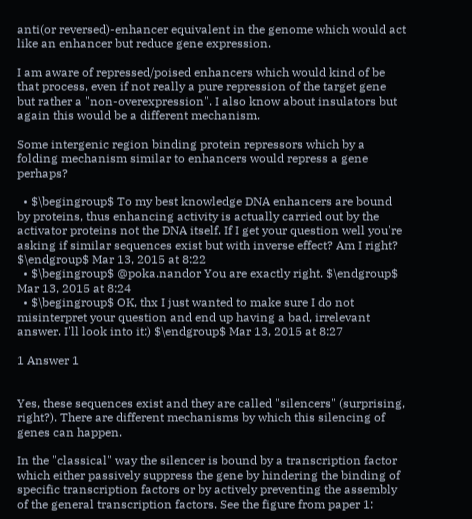anti(or reversed)-enhancer equivalent in the genome which would act like an enhancer but reduce gene expression.

I am aware of repressed/poised enhancers which would kind of be that process, even if not really a pure repression of the target gene but rather a "non-overexpression". I also know about insulators but again this would be a different mechanism.

Some intergenic region binding protein repressors which by a folding mechanism similar to enhancers would repress a gene perhaps?

  • $\begingroup$ To my best knowledge DNA enhancers are bound by proteins, thus enhancing activity is actually carried out by the activator proteins not the DNA itself. If I get your question well you're asking if similar sequences exist but with inverse effect? Am I right? $\endgroup$ Mar 13, 2015 at 8:22
  • $\begingroup$ @poka.nandor You are exactly right. $\endgroup$ Mar 13, 2015 at 8:24
  • $\begingroup$ OK, thx I just wanted to make sure I do not misinterpret your question and end up having a bad, irrelevant answer. I'll look into it:) $\endgroup$ Mar 13, 2015 at 8:27

1 Answer 1


Yes, these sequences exist and they are called "silencers" (surprising, right?). There are different mechanisms by which this silencing of genes can happen.

In the "classical" way the silencer is bound by a transcription factor which either passively suppress the gene by hindering the binding of specific transcription factors or by actively preventing the assembly of the general transcription factors. See the figure from paper 1: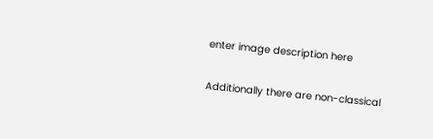enter image description here

Additionally there are non-classical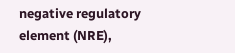negative regulatory element (NRE),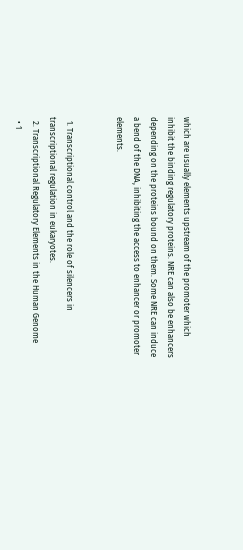which are usually elements upstream of the promoter which inhibit the binding regulatory proteins. NRE can also be enhancers depending on the proteins bound on them. Some NRE can induce a bend of the DNA, inhibiting the access to enhancer or promoter elements.


  1. Transcriptional control and the role of silencers in transcriptional regulation in eukaryotes.
  2. Transcriptional Regulatory Elements in the Human Genome
  • 1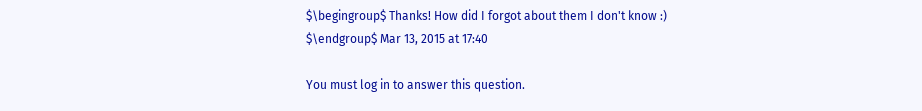$\begingroup$ Thanks! How did I forgot about them I don't know :) $\endgroup$ Mar 13, 2015 at 17:40

You must log in to answer this question.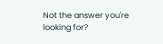Not the answer you're looking for?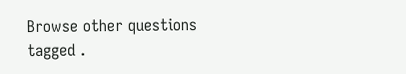Browse other questions tagged .